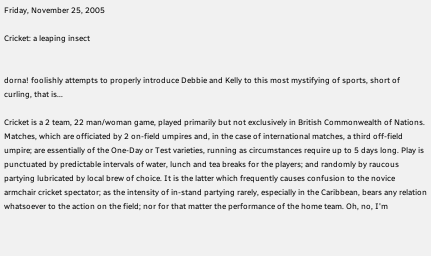Friday, November 25, 2005

Cricket: a leaping insect


dorna! foolishly attempts to properly introduce Debbie and Kelly to this most mystifying of sports, short of curling, that is...

Cricket is a 2 team, 22 man/woman game, played primarily but not exclusively in British Commonwealth of Nations. Matches, which are officiated by 2 on-field umpires and, in the case of international matches, a third off-field umpire; are essentially of the One-Day or Test varieties, running as circumstances require up to 5 days long. Play is punctuated by predictable intervals of water, lunch and tea breaks for the players; and randomly by raucous partying lubricated by local brew of choice. It is the latter which frequently causes confusion to the novice armchair cricket spectator; as the intensity of in-stand partying rarely, especially in the Caribbean, bears any relation whatsoever to the action on the field; nor for that matter the performance of the home team. Oh, no, I'm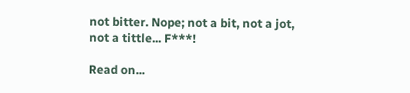not bitter. Nope; not a bit, not a jot, not a tittle... F***!

Read on...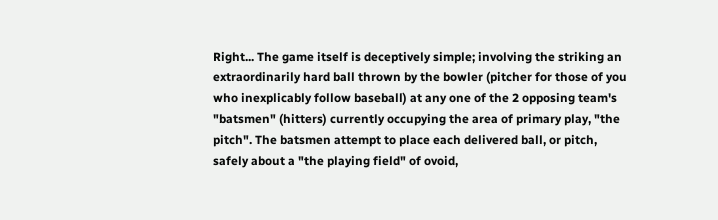Right... The game itself is deceptively simple; involving the striking an extraordinarily hard ball thrown by the bowler (pitcher for those of you who inexplicably follow baseball) at any one of the 2 opposing team's "batsmen" (hitters) currently occupying the area of primary play, "the pitch". The batsmen attempt to place each delivered ball, or pitch, safely about a "the playing field" of ovoid,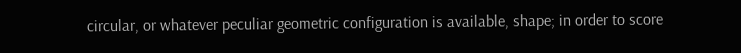circular, or whatever peculiar geometric configuration is available, shape; in order to score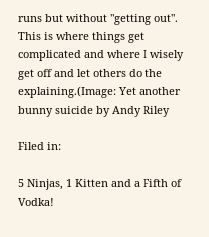runs but without "getting out". This is where things get complicated and where I wisely get off and let others do the explaining.(Image: Yet another bunny suicide by Andy Riley

Filed in:

5 Ninjas, 1 Kitten and a Fifth of Vodka!